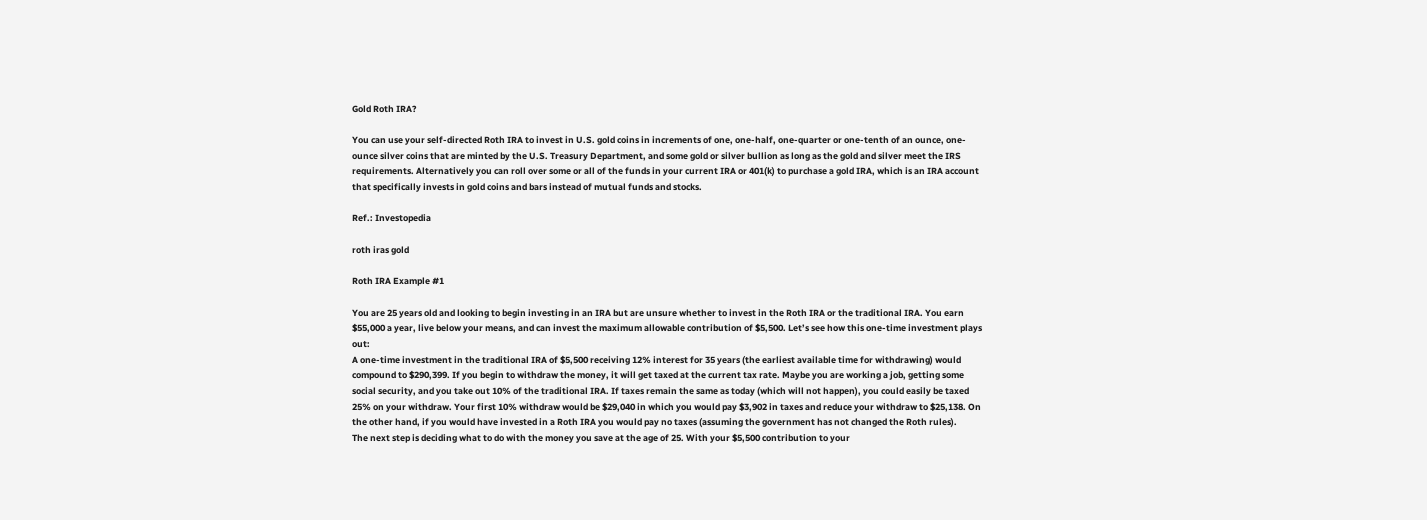Gold Roth IRA?

You can use your self-directed Roth IRA to invest in U.S. gold coins in increments of one, one-half, one-quarter or one-tenth of an ounce, one-ounce silver coins that are minted by the U.S. Treasury Department, and some gold or silver bullion as long as the gold and silver meet the IRS requirements. Alternatively you can roll over some or all of the funds in your current IRA or 401(k) to purchase a gold IRA, which is an IRA account that specifically invests in gold coins and bars instead of mutual funds and stocks.

Ref.: Investopedia

roth iras gold

Roth IRA Example #1

You are 25 years old and looking to begin investing in an IRA but are unsure whether to invest in the Roth IRA or the traditional IRA. You earn $55,000 a year, live below your means, and can invest the maximum allowable contribution of $5,500. Let’s see how this one-time investment plays out:
A one-time investment in the traditional IRA of $5,500 receiving 12% interest for 35 years (the earliest available time for withdrawing) would compound to $290,399. If you begin to withdraw the money, it will get taxed at the current tax rate. Maybe you are working a job, getting some social security, and you take out 10% of the traditional IRA. If taxes remain the same as today (which will not happen), you could easily be taxed 25% on your withdraw. Your first 10% withdraw would be $29,040 in which you would pay $3,902 in taxes and reduce your withdraw to $25,138. On the other hand, if you would have invested in a Roth IRA you would pay no taxes (assuming the government has not changed the Roth rules).
The next step is deciding what to do with the money you save at the age of 25. With your $5,500 contribution to your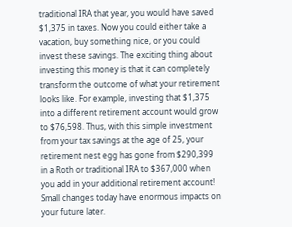traditional IRA that year, you would have saved $1,375 in taxes. Now you could either take a vacation, buy something nice, or you could invest these savings. The exciting thing about investing this money is that it can completely transform the outcome of what your retirement looks like. For example, investing that $1,375 into a different retirement account would grow to $76,598. Thus, with this simple investment from your tax savings at the age of 25, your retirement nest egg has gone from $290,399 in a Roth or traditional IRA to $367,000 when you add in your additional retirement account! Small changes today have enormous impacts on your future later.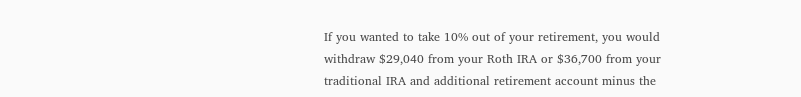If you wanted to take 10% out of your retirement, you would withdraw $29,040 from your Roth IRA or $36,700 from your traditional IRA and additional retirement account minus the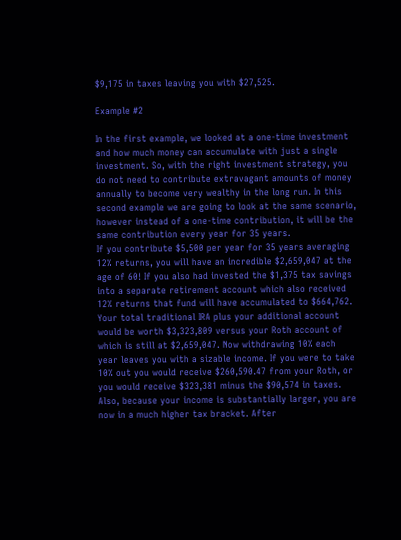$9,175 in taxes leaving you with $27,525.

Example #2

In the first example, we looked at a one-time investment and how much money can accumulate with just a single investment. So, with the right investment strategy, you do not need to contribute extravagant amounts of money annually to become very wealthy in the long run. In this second example we are going to look at the same scenario, however instead of a one-time contribution, it will be the same contribution every year for 35 years.
If you contribute $5,500 per year for 35 years averaging 12% returns, you will have an incredible $2,659,047 at the age of 60! If you also had invested the $1,375 tax savings into a separate retirement account which also received 12% returns that fund will have accumulated to $664,762. Your total traditional IRA plus your additional account would be worth $3,323,809 versus your Roth account of which is still at $2,659,047. Now withdrawing 10% each year leaves you with a sizable income. If you were to take 10% out you would receive $260,590.47 from your Roth, or you would receive $323,381 minus the $90,574 in taxes. Also, because your income is substantially larger, you are now in a much higher tax bracket. After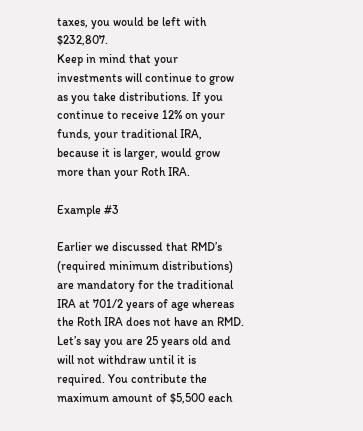taxes, you would be left with $232,807.
Keep in mind that your investments will continue to grow as you take distributions. If you continue to receive 12% on your funds, your traditional IRA, because it is larger, would grow more than your Roth IRA.

Example #3

Earlier we discussed that RMD’s (required minimum distributions) are mandatory for the traditional IRA at 701/2 years of age whereas the Roth IRA does not have an RMD. Let’s say you are 25 years old and will not withdraw until it is required. You contribute the maximum amount of $5,500 each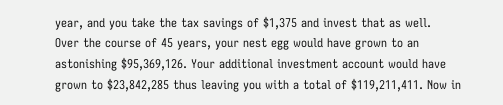year, and you take the tax savings of $1,375 and invest that as well.
Over the course of 45 years, your nest egg would have grown to an astonishing $95,369,126. Your additional investment account would have grown to $23,842,285 thus leaving you with a total of $119,211,411. Now in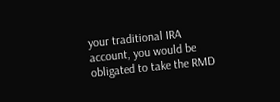your traditional IRA account, you would be obligated to take the RMD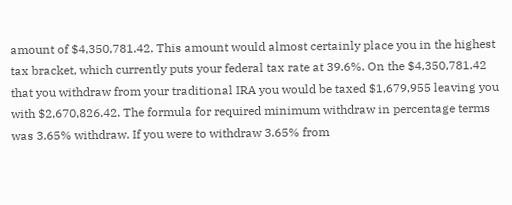amount of $4,350,781.42. This amount would almost certainly place you in the highest tax bracket, which currently puts your federal tax rate at 39.6%. On the $4,350,781.42 that you withdraw from your traditional IRA you would be taxed $1,679,955 leaving you with $2,670,826.42. The formula for required minimum withdraw in percentage terms was 3.65% withdraw. If you were to withdraw 3.65% from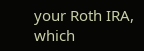your Roth IRA, which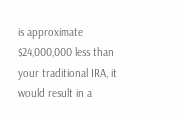is approximate $24,000,000 less than your traditional IRA, it would result in a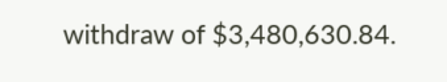withdraw of $3,480,630.84.